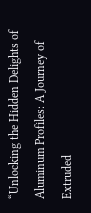“Unlocking the Hidden Delights of Aluminum Profiles: A Journey of Extruded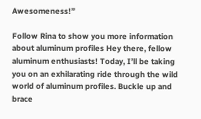Awesomeness!”

Follow Rina to show you more information about aluminum profiles Hey there, fellow aluminum enthusiasts! Today, I’ll be taking you on an exhilarating ride through the wild world of aluminum profiles. Buckle up and brace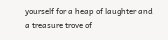yourself for a heap of laughter and a treasure trove of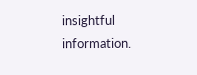insightful information.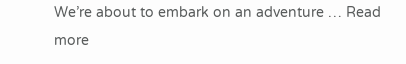We’re about to embark on an adventure … Read more